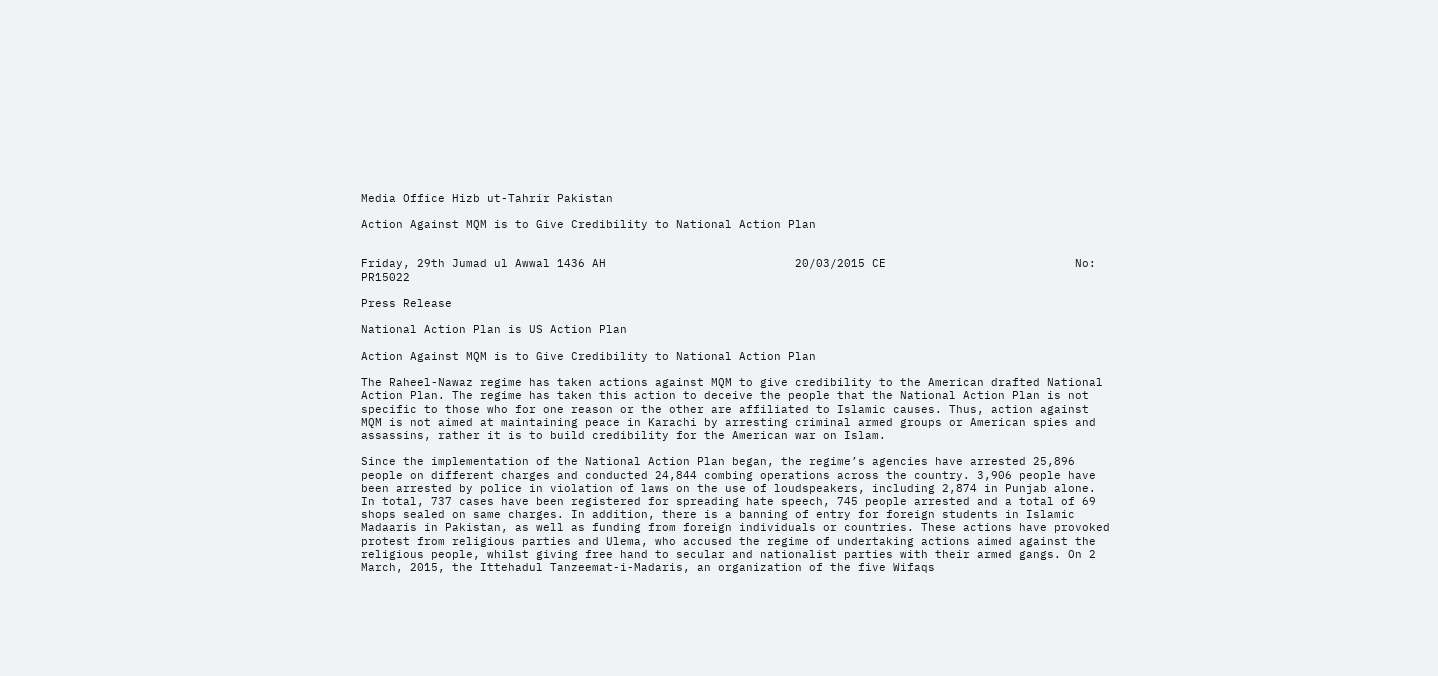Media Office Hizb ut-Tahrir Pakistan

Action Against MQM is to Give Credibility to National Action Plan


Friday, 29th Jumad ul Awwal 1436 AH                           20/03/2015 CE                           No: PR15022

Press Release

National Action Plan is US Action Plan

Action Against MQM is to Give Credibility to National Action Plan

The Raheel-Nawaz regime has taken actions against MQM to give credibility to the American drafted National Action Plan. The regime has taken this action to deceive the people that the National Action Plan is not specific to those who for one reason or the other are affiliated to Islamic causes. Thus, action against MQM is not aimed at maintaining peace in Karachi by arresting criminal armed groups or American spies and assassins, rather it is to build credibility for the American war on Islam.

Since the implementation of the National Action Plan began, the regime’s agencies have arrested 25,896 people on different charges and conducted 24,844 combing operations across the country. 3,906 people have been arrested by police in violation of laws on the use of loudspeakers, including 2,874 in Punjab alone. In total, 737 cases have been registered for spreading hate speech, 745 people arrested and a total of 69 shops sealed on same charges. In addition, there is a banning of entry for foreign students in Islamic Madaaris in Pakistan, as well as funding from foreign individuals or countries. These actions have provoked protest from religious parties and Ulema, who accused the regime of undertaking actions aimed against the religious people, whilst giving free hand to secular and nationalist parties with their armed gangs. On 2 March, 2015, the Ittehadul Tanzeemat-i-Madaris, an organization of the five Wifaqs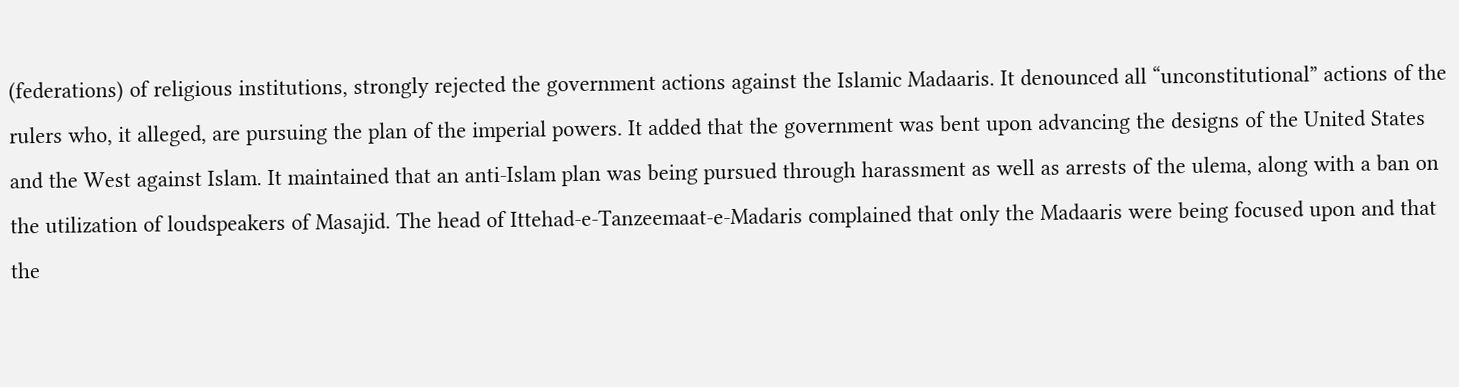(federations) of religious institutions, strongly rejected the government actions against the Islamic Madaaris. It denounced all “unconstitutional” actions of the rulers who, it alleged, are pursuing the plan of the imperial powers. It added that the government was bent upon advancing the designs of the United States and the West against Islam. It maintained that an anti-Islam plan was being pursued through harassment as well as arrests of the ulema, along with a ban on the utilization of loudspeakers of Masajid. The head of Ittehad-e-Tanzeemaat-e-Madaris complained that only the Madaaris were being focused upon and that the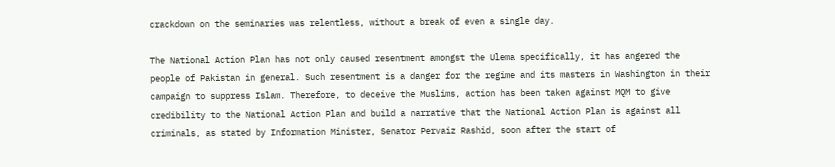crackdown on the seminaries was relentless, without a break of even a single day.

The National Action Plan has not only caused resentment amongst the Ulema specifically, it has angered the people of Pakistan in general. Such resentment is a danger for the regime and its masters in Washington in their campaign to suppress Islam. Therefore, to deceive the Muslims, action has been taken against MQM to give credibility to the National Action Plan and build a narrative that the National Action Plan is against all criminals, as stated by Information Minister, Senator Pervaiz Rashid, soon after the start of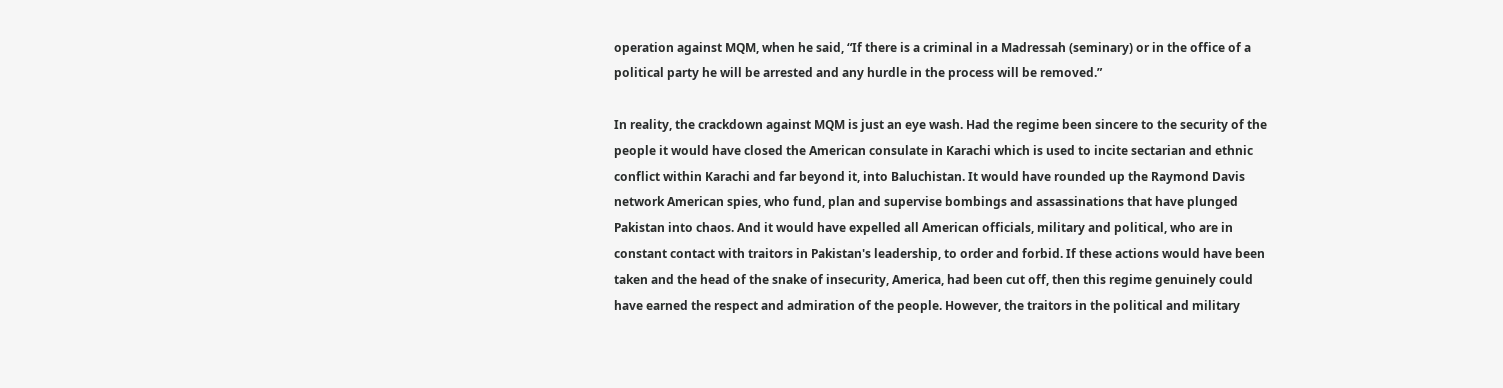operation against MQM, when he said, “If there is a criminal in a Madressah (seminary) or in the office of a political party he will be arrested and any hurdle in the process will be removed.”

In reality, the crackdown against MQM is just an eye wash. Had the regime been sincere to the security of the people it would have closed the American consulate in Karachi which is used to incite sectarian and ethnic conflict within Karachi and far beyond it, into Baluchistan. It would have rounded up the Raymond Davis network American spies, who fund, plan and supervise bombings and assassinations that have plunged Pakistan into chaos. And it would have expelled all American officials, military and political, who are in constant contact with traitors in Pakistan's leadership, to order and forbid. If these actions would have been taken and the head of the snake of insecurity, America, had been cut off, then this regime genuinely could have earned the respect and admiration of the people. However, the traitors in the political and military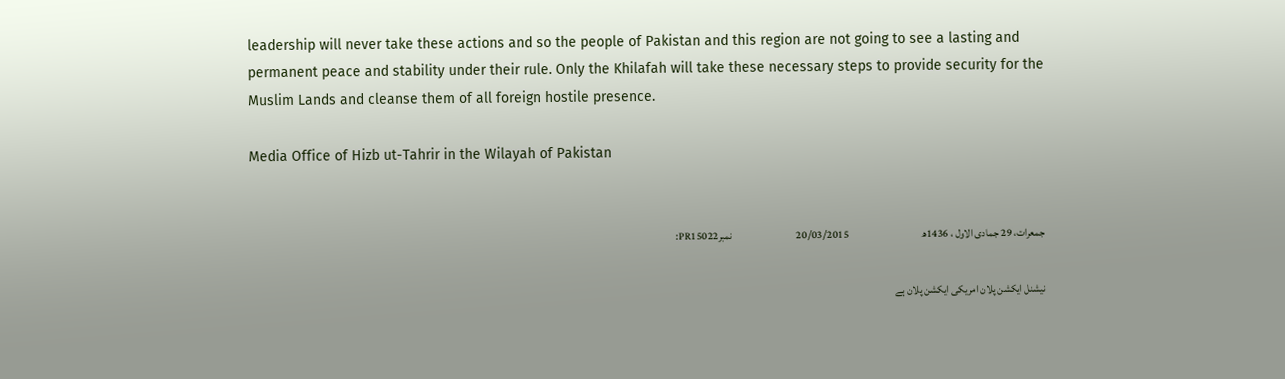leadership will never take these actions and so the people of Pakistan and this region are not going to see a lasting and permanent peace and stability under their rule. Only the Khilafah will take these necessary steps to provide security for the Muslim Lands and cleanse them of all foreign hostile presence.

Media Office of Hizb ut-Tahrir in the Wilayah of Pakistan


جمعرات، 29 جمادی الاول ، 1436ھ                                  20/03/2015                              نمبرPR15022:

نیشنل ایکشن پلان امریکی ایکشن پلان ہے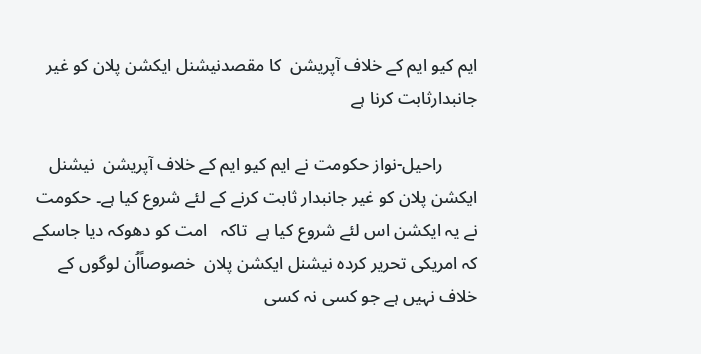ایم کیو ایم کے خلاف آپریشن  کا مقصدنیشنل ایکشن پلان کو غیر جانبدارثابت کرنا ہے

        راحیل-نواز حکومت نے ایم کیو ایم کے خلاف آپریشن  نیشنل ایکشن پلان کو غیر جانبدار ثابت کرنے کے لئے شروع کیا ہے۔ حکومت نے یہ ایکشن اس لئے شروع کیا ہے  تاکہ   امت کو دھوکہ دیا جاسکے کہ امریکی تحریر کردہ نیشنل ایکشن پلان  خصوصاًاُن لوگوں کے خلاف نہیں ہے جو کسی نہ کسی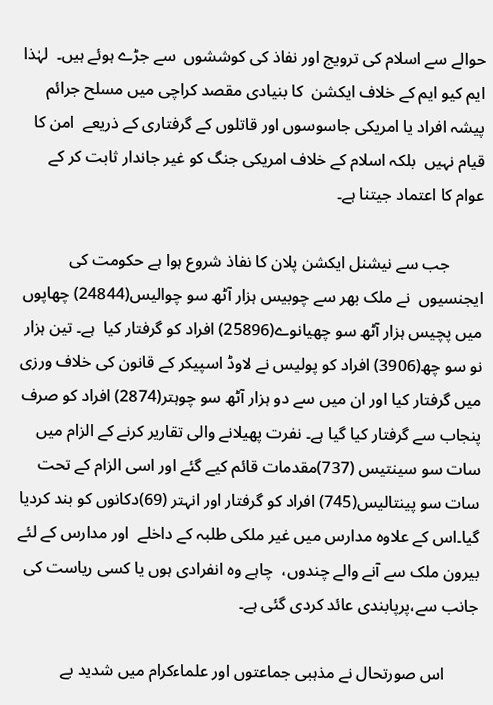حوالے سے اسلام کی ترویج اور نفاذ کی کوششوں  سے جڑے ہوئے ہیں۔  لہٰذا ایم کیو ایم کے خلاف ایکشن  کا بنیادی مقصد کراچی میں مسلح جرائم پیشہ افراد یا امریکی جاسوسوں اور قاتلوں کے گرفتاری کے ذریعے  امن کا قیام نہیں  بلکہ اسلام کے خلاف امریکی جنگ کو غیر جاندار ثابت کر کے عوام کا اعتماد جیتنا ہے۔

        جب سے نیشنل ایکشن پلان کا نفاذ شروع ہوا ہے حکومت کی ایجنسیوں  نے ملک بھر سے چوبیس ہزار آٹھ سو چوالیس(24844) چھاپوں میں پچیس ہزار آٹھ سو چھیانوے(25896) افراد کو گرفتار کیا  ہے۔ تین ہزار نو سو چھ(3906) افراد کو پولیس نے لاوڈ اسپیکر کے قانون کی خلاف ورزی  میں گرفتار کیا اور ان میں سے دو ہزار آٹھ سو چوہتر(2874) افراد کو صرف پنجاب سے گرفتار کیا گیا ہے۔ نفرت پھیلانے والی تقاریر کرنے کے الزام میں سات سو سینتیس (737)مقدمات قائم کیے گئے اور اسی الزام کے تحت سات سو پینتالیس(745) افراد کو گرفتار اور انہتر (69)دکانوں کو بند کردیا گیا۔اس کے علاوہ مدارس میں غیر ملکی طلبہ کے داخلے  اور مدارس کے لئے بیرون ملک سے آنے والے چندوں،  چاہے وہ انفرادی ہوں یا کسی ریاست کی جانب سے،پرپابندی عائد کردی گئی ہے۔

        اس صورتحال نے مذہبی جماعتوں اور علماءکرام میں شدید بے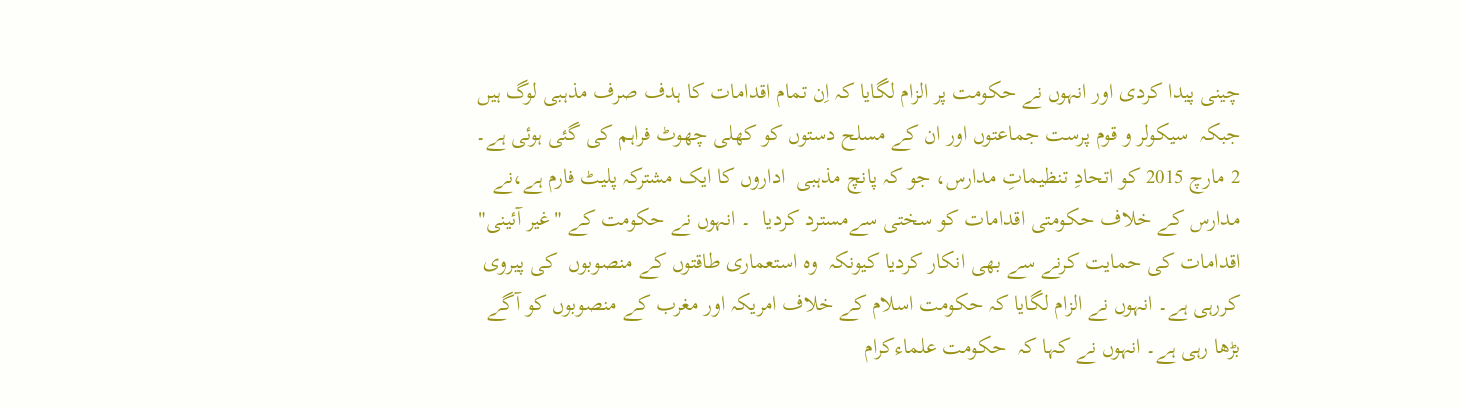چینی پیدا کردی اور انہوں نے حکومت پر الزام لگایا کہ اِن تمام اقدامات کا ہدف صرف مذہبی لوگ ہیں جبکہ  سیکولر و قوم پرست جماعتوں اور ان کے مسلح دستوں کو کھلی چھوٹ فراہم کی گئی ہوئی ہے۔ 2 مارچ 2015 کو اتحادِ تنظیماتِ مدارس، جو کہ پانچ مذہبی  اداروں کا ایک مشترکہ پلیٹ فارم ہے،نے مدارس کے خلاف حکومتی اقدامات کو سختی سےمسترد کردیا  ۔ انہوں نے حکومت کے "غیر آئینی" اقدامات کی حمایت کرنے سے بھی انکار کردیا کیونکہ  وہ استعماری طاقتوں کے منصوبوں  کی پیروی کررہی ہے۔ انہوں نے الزام لگایا کہ حکومت اسلام کے خلاف امریکہ اور مغرب کے منصوبوں کو آگے بڑھا رہی ہے۔ انہوں نے کہا کہ  حکومت علماءکرام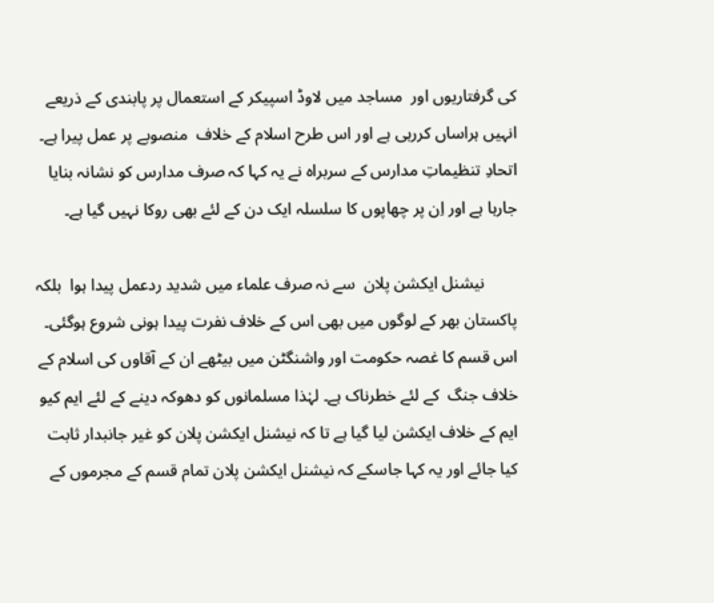کی گرفتاریوں اور  مساجد میں لاوڈ اسپیکر کے استعمال پر پابندی کے ذریعے انہیں ہراساں کررہی ہے اور اس طرح اسلام کے خلاف  منصوبے پر عمل پیرا ہے۔ اتحادِ تنظیماتِ مدارس کے سربراہ نے یہ کہا کہ صرف مدارس کو نشانہ بنایا جارہا ہے اور اِن پر چھاپوں کا سلسلہ ایک دن کے لئے بھی روکا نہیں گیا ہے۔

        نیشنل ایکشن پلان  سے نہ صرف علماء میں شدید ردعمل پیدا ہوا  بلکہ پاکستان بھر کے لوگوں میں بھی اس کے خلاف نفرت پیدا ہونی شروع ہوگئی۔ اس قسم کا غصہ حکومت اور واشنگٹن میں بیٹھے ان کے آقاوں کی اسلام کے خلاف جنگ  کے لئے خطرناک ہے۔ لہٰذا مسلمانوں کو دھوکہ دینے کے لئے ایم کیو ایم کے خلاف ایکشن لیا گیا ہے تا کہ نیشنل ایکشن پلان کو غیر جانبدار ثابت کیا جائے اور یہ کہا جاسکے کہ نیشنل ایکشن پلان تمام قسم کے مجرموں کے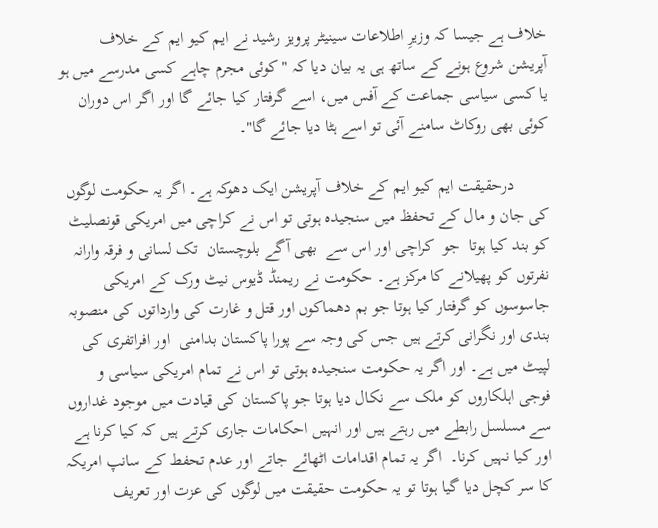خلاف ہے جیسا کہ وزیرِ اطلاعات سینیٹر پرویز رشید نے ایم کیو ایم کے خلاف آپریشن شروع ہونے کے ساتھ ہی یہ بیان دیا کہ "کوئی مجرم چاہے کسی مدرسے میں ہو یا کسی سیاسی جماعت کے آفس میں، اسے گرفتار کیا جائے گا اور اگر اس دوران  کوئی بھی روکاٹ سامنے آئی تو اسے ہٹا دیا جائے گا"۔

        درحقیقت ایم کیو ایم کے خلاف آپریشن ایک دھوکہ ہے۔ اگر یہ حکومت لوگوں کی جان و مال کے تحفظ میں سنجیدہ ہوتی تو اس نے کراچی میں امریکی قونصلیٹ کو بند کیا ہوتا  جو  کراچی اور اس سے  بھی آگے بلوچستان  تک لسانی و فرقہ وارانہ نفرتوں کو پھیلانے کا مرکز ہے۔ حکومت نے ریمنڈ ڈیوس نیٹ ورک کے امریکی جاسوسوں کو گرفتار کیا ہوتا جو بم دھماکوں اور قتل و غارت کی وارداتوں کی منصوبہ بندی اور نگرانی کرتے ہیں جس کی وجہ سے پورا پاکستان بدامنی  اور افراتفری کی لپیٹ میں ہے۔ اور اگر یہ حکومت سنجیدہ ہوتی تو اس نے تمام امریکی سیاسی و فوجی اہلکاروں کو ملک سے نکال دیا ہوتا جو پاکستان کی قیادت میں موجود غداروں سے مسلسل رابطے میں رہتے ہیں اور انہیں احکامات جاری کرتے ہیں کہ کیا کرنا ہے اور کیا نہیں کرنا۔  اگر یہ تمام اقدامات اٹھائے جاتے اور عدم تحفط کے سانپ امریکہ کا سر کچل دیا گیا ہوتا تو یہ حکومت حقیقت میں لوگوں کی عزت اور تعریف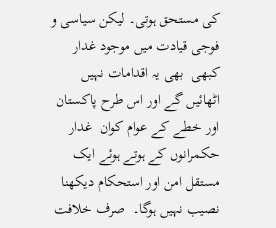کی مستحق ہوتی۔ لیکن سیاسی و فوجی قیادت میں موجود غدار کبھی  بھی یہ اقدامات نہیں اٹھائیں گے اور اس طرح پاکستان اور خطے کے عوام کوان  غدار حکمرانوں کے ہوتے ہوئے ایک مستقل امن اور استحکام دیکھنا نصیب نہیں ہوگا۔  صرف خلافت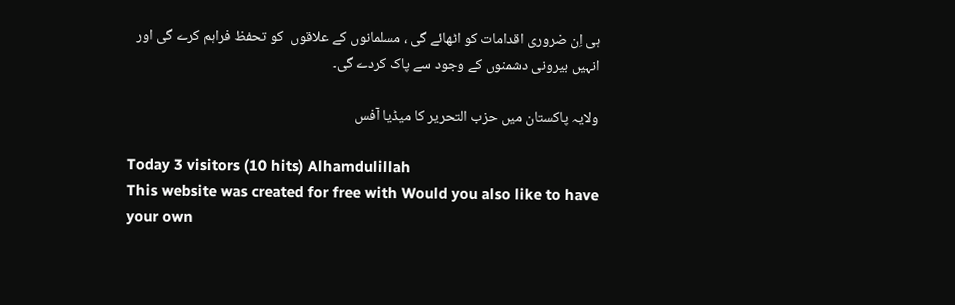ہی اِن ضروری اقدامات کو اٹھائے گی ، مسلمانوں کے علاقوں  کو تحفظ فراہم کرے گی اور انہیں بیرونی دشمنوں کے وجود سے پاک کردے گی۔

ولایہ پاکستان میں حزب التحریر کا میڈیا آفس

Today 3 visitors (10 hits) Alhamdulillah
This website was created for free with Would you also like to have your own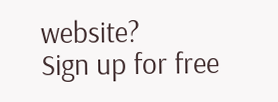website?
Sign up for free